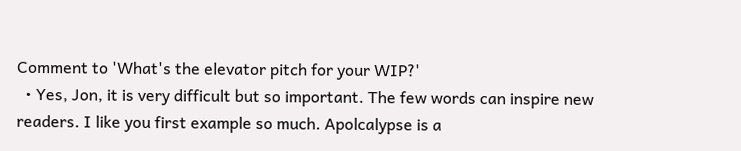Comment to 'What's the elevator pitch for your WIP?'
  • Yes, Jon, it is very difficult but so important. The few words can inspire new readers. I like you first example so much. Apolcalypse is a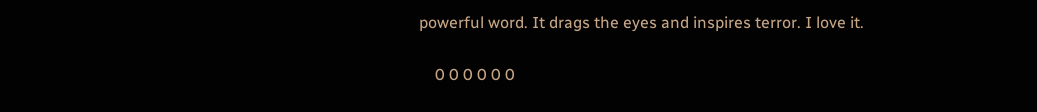powerful word. It drags the eyes and inspires terror. I love it.

    0 0 0 0 0 0